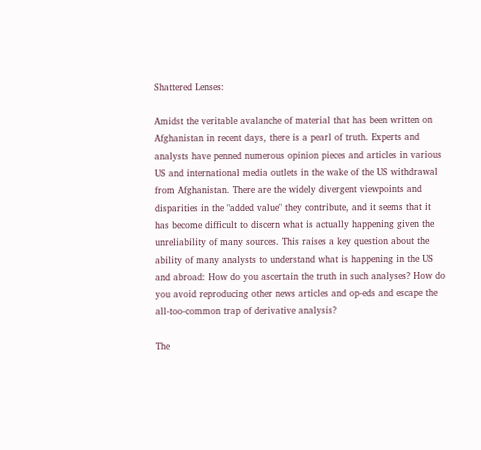Shattered Lenses:

Amidst the veritable avalanche of material that has been written on Afghanistan in recent days, there is a pearl of truth. Experts and analysts have penned numerous opinion pieces and articles in various US and international media outlets in the wake of the US withdrawal from Afghanistan. There are the widely divergent viewpoints and disparities in the "added value" they contribute, and it seems that it has become difficult to discern what is actually happening given the unreliability of many sources. This raises a key question about the ability of many analysts to understand what is happening in the US and abroad: How do you ascertain the truth in such analyses? How do you avoid reproducing other news articles and op-eds and escape the all-too-common trap of derivative analysis?

The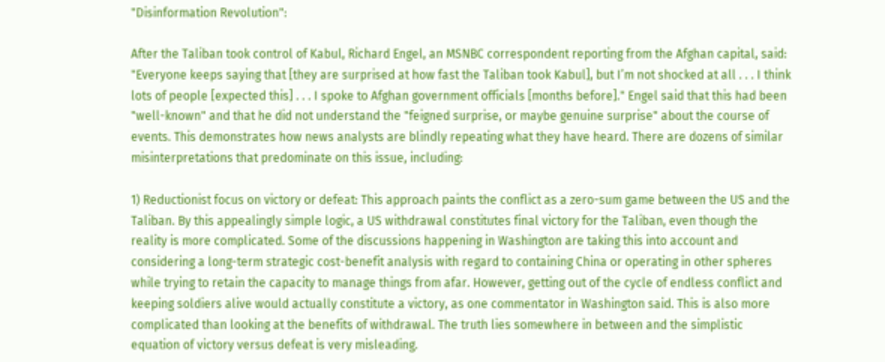"Disinformation Revolution":

After the Taliban took control of Kabul, Richard Engel, an MSNBC correspondent reporting from the Afghan capital, said: "Everyone keeps saying that [they are surprised at how fast the Taliban took Kabul], but I’m not shocked at all . . . I think lots of people [expected this] . . . I spoke to Afghan government officials [months before]." Engel said that this had been "well-known" and that he did not understand the "feigned surprise, or maybe genuine surprise" about the course of events. This demonstrates how news analysts are blindly repeating what they have heard. There are dozens of similar misinterpretations that predominate on this issue, including:

1) Reductionist focus on victory or defeat: This approach paints the conflict as a zero-sum game between the US and the Taliban. By this appealingly simple logic, a US withdrawal constitutes final victory for the Taliban, even though the reality is more complicated. Some of the discussions happening in Washington are taking this into account and considering a long-term strategic cost-benefit analysis with regard to containing China or operating in other spheres while trying to retain the capacity to manage things from afar. However, getting out of the cycle of endless conflict and keeping soldiers alive would actually constitute a victory, as one commentator in Washington said. This is also more complicated than looking at the benefits of withdrawal. The truth lies somewhere in between and the simplistic equation of victory versus defeat is very misleading.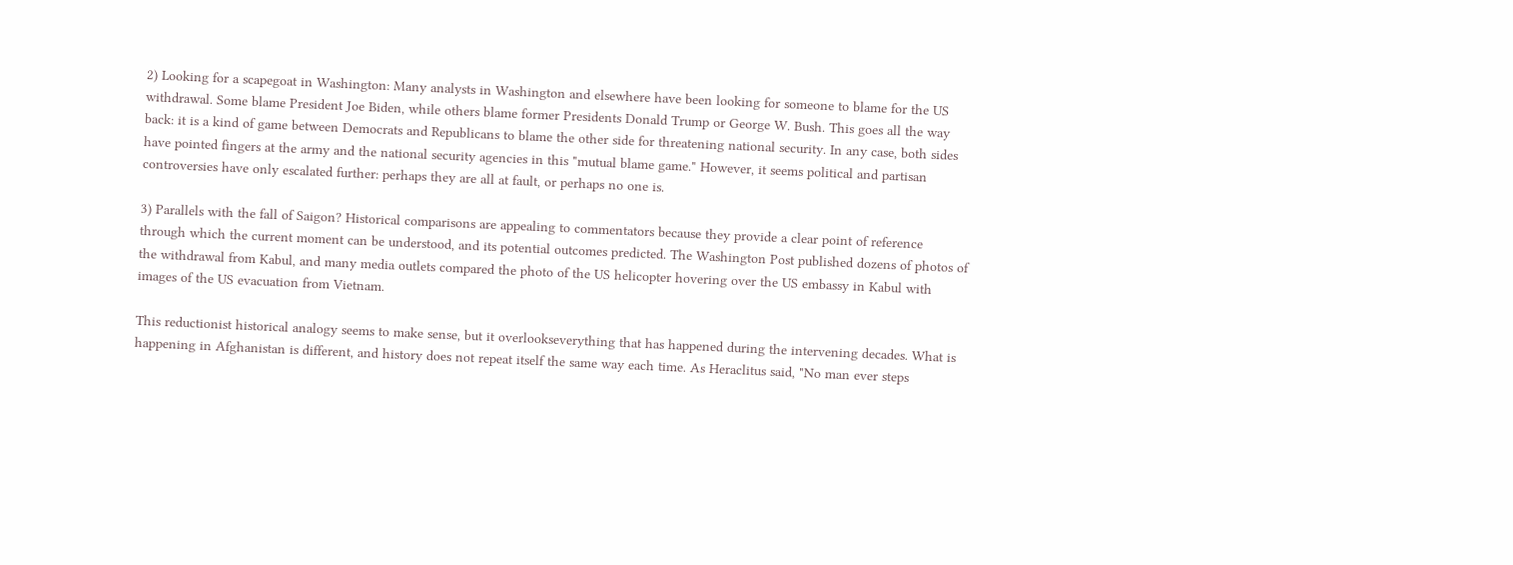2) Looking for a scapegoat in Washington: Many analysts in Washington and elsewhere have been looking for someone to blame for the US withdrawal. Some blame President Joe Biden, while others blame former Presidents Donald Trump or George W. Bush. This goes all the way back: it is a kind of game between Democrats and Republicans to blame the other side for threatening national security. In any case, both sides have pointed fingers at the army and the national security agencies in this "mutual blame game." However, it seems political and partisan controversies have only escalated further: perhaps they are all at fault, or perhaps no one is.

3) Parallels with the fall of Saigon? Historical comparisons are appealing to commentators because they provide a clear point of reference through which the current moment can be understood, and its potential outcomes predicted. The Washington Post published dozens of photos of the withdrawal from Kabul, and many media outlets compared the photo of the US helicopter hovering over the US embassy in Kabul with images of the US evacuation from Vietnam.

This reductionist historical analogy seems to make sense, but it overlookseverything that has happened during the intervening decades. What is happening in Afghanistan is different, and history does not repeat itself the same way each time. As Heraclitus said, "No man ever steps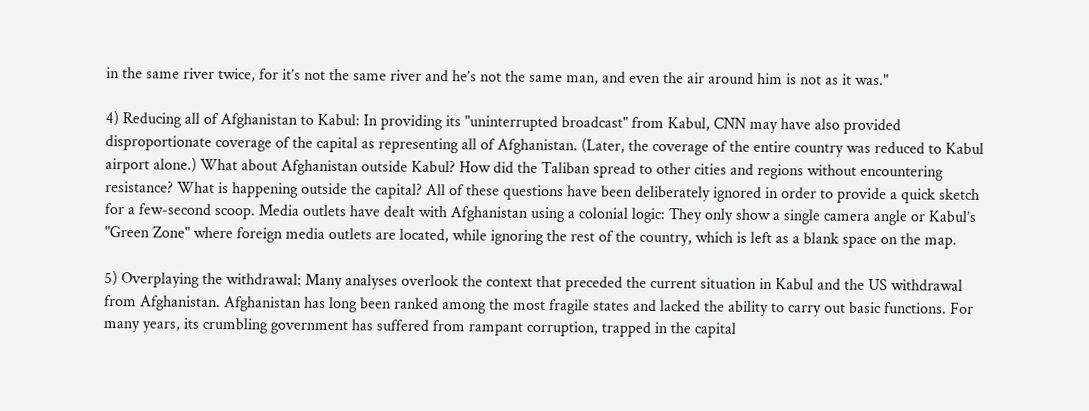in the same river twice, for it’s not the same river and he’s not the same man, and even the air around him is not as it was."

4) Reducing all of Afghanistan to Kabul: In providing its "uninterrupted broadcast" from Kabul, CNN may have also provided disproportionate coverage of the capital as representing all of Afghanistan. (Later, the coverage of the entire country was reduced to Kabul airport alone.) What about Afghanistan outside Kabul? How did the Taliban spread to other cities and regions without encountering resistance? What is happening outside the capital? All of these questions have been deliberately ignored in order to provide a quick sketch for a few-second scoop. Media outlets have dealt with Afghanistan using a colonial logic: They only show a single camera angle or Kabul’s "Green Zone" where foreign media outlets are located, while ignoring the rest of the country, which is left as a blank space on the map.

5) Overplaying the withdrawal: Many analyses overlook the context that preceded the current situation in Kabul and the US withdrawal from Afghanistan. Afghanistan has long been ranked among the most fragile states and lacked the ability to carry out basic functions. For many years, its crumbling government has suffered from rampant corruption, trapped in the capital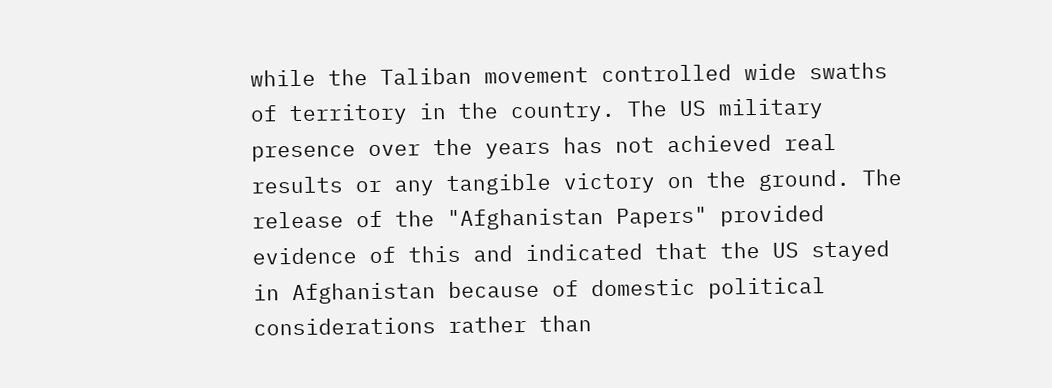while the Taliban movement controlled wide swaths of territory in the country. The US military presence over the years has not achieved real results or any tangible victory on the ground. The release of the "Afghanistan Papers" provided evidence of this and indicated that the US stayed in Afghanistan because of domestic political considerations rather than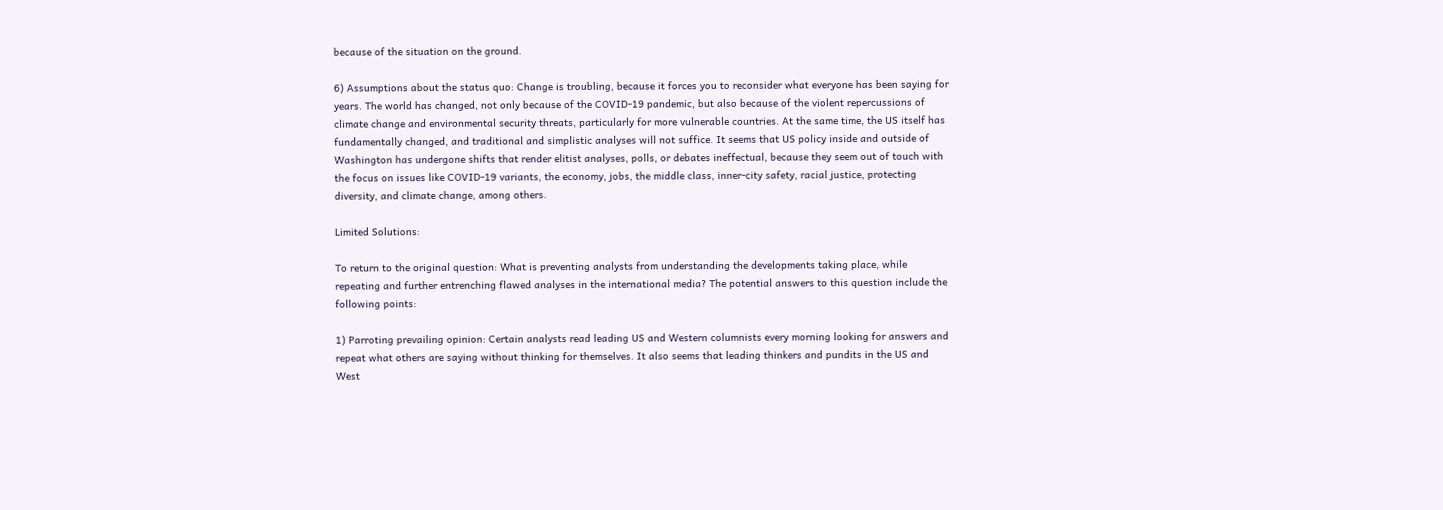because of the situation on the ground.

6) Assumptions about the status quo: Change is troubling, because it forces you to reconsider what everyone has been saying for years. The world has changed, not only because of the COVID-19 pandemic, but also because of the violent repercussions of climate change and environmental security threats, particularly for more vulnerable countries. At the same time, the US itself has fundamentally changed, and traditional and simplistic analyses will not suffice. It seems that US policy inside and outside of Washington has undergone shifts that render elitist analyses, polls, or debates ineffectual, because they seem out of touch with the focus on issues like COVID-19 variants, the economy, jobs, the middle class, inner-city safety, racial justice, protecting diversity, and climate change, among others.

Limited Solutions:

To return to the original question: What is preventing analysts from understanding the developments taking place, while repeating and further entrenching flawed analyses in the international media? The potential answers to this question include the following points:

1) Parroting prevailing opinion: Certain analysts read leading US and Western columnists every morning looking for answers and repeat what others are saying without thinking for themselves. It also seems that leading thinkers and pundits in the US and West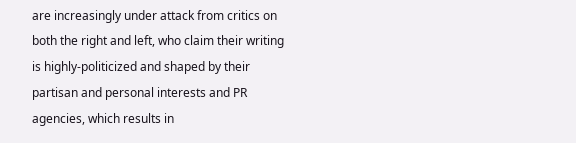are increasingly under attack from critics on both the right and left, who claim their writing is highly-politicized and shaped by their partisan and personal interests and PR agencies, which results in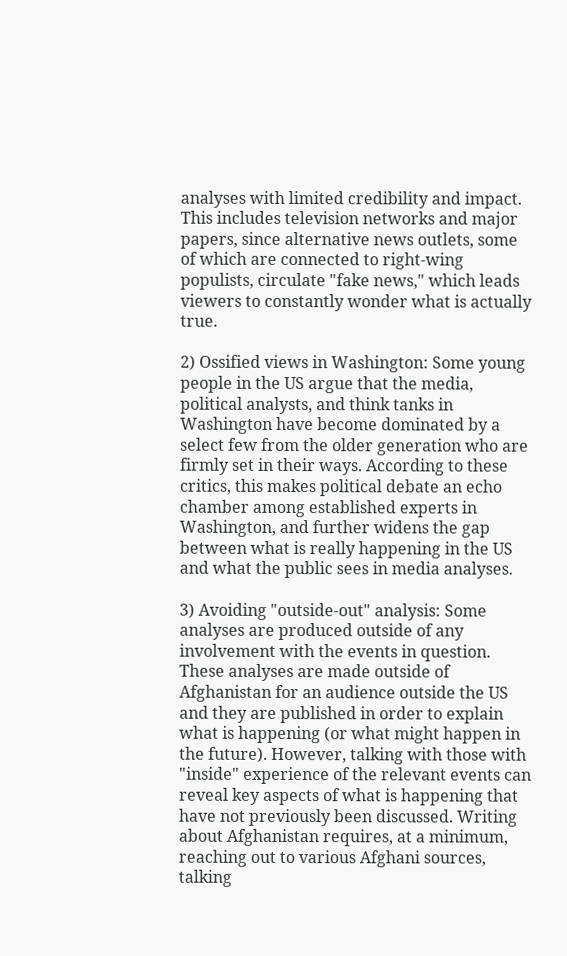analyses with limited credibility and impact. This includes television networks and major papers, since alternative news outlets, some of which are connected to right-wing populists, circulate "fake news," which leads viewers to constantly wonder what is actually true.

2) Ossified views in Washington: Some young people in the US argue that the media, political analysts, and think tanks in Washington have become dominated by a select few from the older generation who are firmly set in their ways. According to these critics, this makes political debate an echo chamber among established experts in Washington, and further widens the gap between what is really happening in the US and what the public sees in media analyses.

3) Avoiding "outside-out" analysis: Some analyses are produced outside of any involvement with the events in question. These analyses are made outside of Afghanistan for an audience outside the US and they are published in order to explain what is happening (or what might happen in the future). However, talking with those with "inside" experience of the relevant events can reveal key aspects of what is happening that have not previously been discussed. Writing about Afghanistan requires, at a minimum, reaching out to various Afghani sources, talking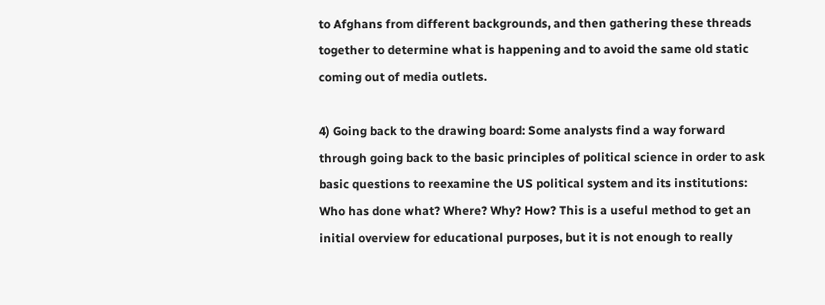to Afghans from different backgrounds, and then gathering these threads together to determine what is happening and to avoid the same old static coming out of media outlets.

4) Going back to the drawing board: Some analysts find a way forward through going back to the basic principles of political science in order to ask basic questions to reexamine the US political system and its institutions: Who has done what? Where? Why? How? This is a useful method to get an initial overview for educational purposes, but it is not enough to really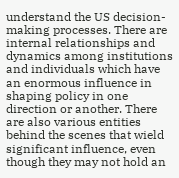understand the US decision-making processes. There are internal relationships and dynamics among institutions and individuals which have an enormous influence in shaping policy in one direction or another. There are also various entities behind the scenes that wield significant influence, even though they may not hold an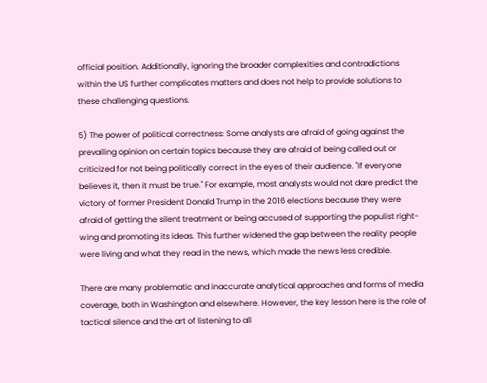official position. Additionally, ignoring the broader complexities and contradictions within the US further complicates matters and does not help to provide solutions to these challenging questions.

5) The power of political correctness: Some analysts are afraid of going against the prevailing opinion on certain topics because they are afraid of being called out or criticized for not being politically correct in the eyes of their audience. "If everyone believes it, then it must be true." For example, most analysts would not dare predict the victory of former President Donald Trump in the 2016 elections because they were afraid of getting the silent treatment or being accused of supporting the populist right-wing and promoting its ideas. This further widened the gap between the reality people were living and what they read in the news, which made the news less credible.

There are many problematic and inaccurate analytical approaches and forms of media coverage, both in Washington and elsewhere. However, the key lesson here is the role of tactical silence and the art of listening to all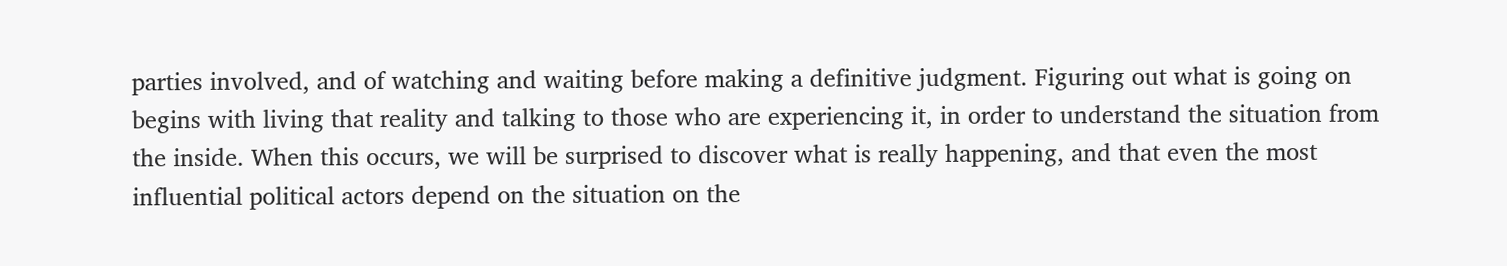parties involved, and of watching and waiting before making a definitive judgment. Figuring out what is going on begins with living that reality and talking to those who are experiencing it, in order to understand the situation from the inside. When this occurs, we will be surprised to discover what is really happening, and that even the most influential political actors depend on the situation on the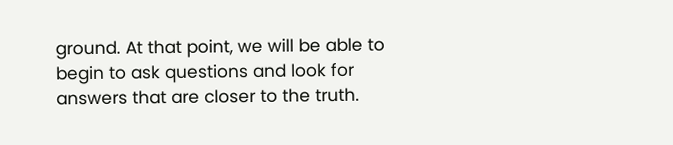ground. At that point, we will be able to begin to ask questions and look for answers that are closer to the truth.